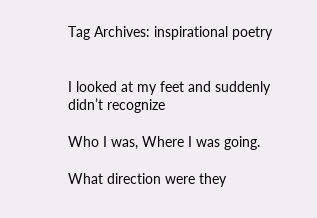Tag Archives: inspirational poetry


I looked at my feet and suddenly didn’t recognize

Who I was, Where I was going.

What direction were they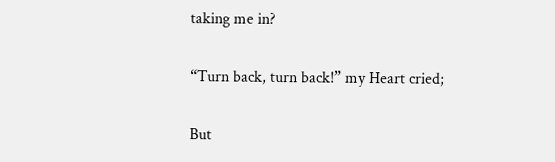taking me in?

“Turn back, turn back!” my Heart cried;

But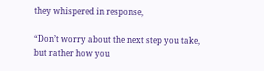they whispered in response,

“Don’t worry about the next step you take, but rather how you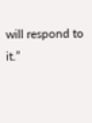will respond to it.”